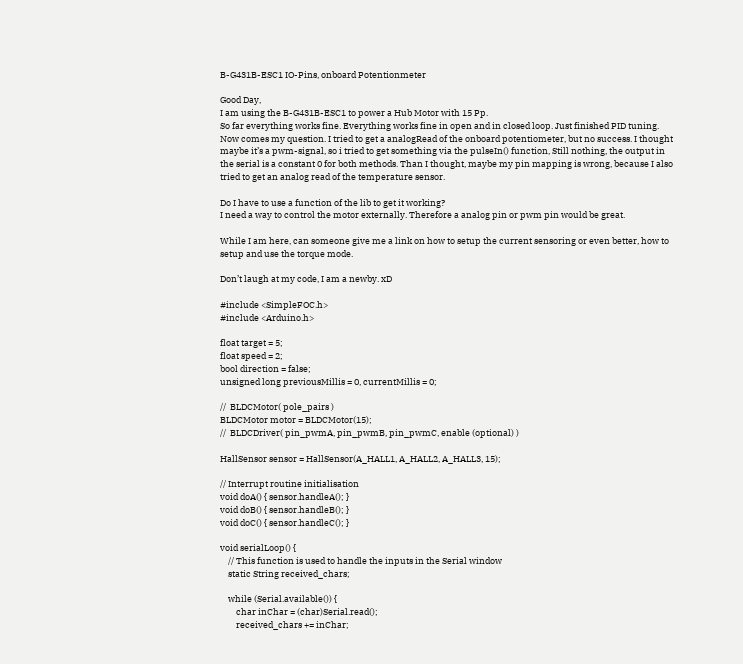B-G431B-ESC1 IO-Pins, onboard Potentionmeter

Good Day,
I am using the B-G431B-ESC1 to power a Hub Motor with 15 Pp.
So far everything works fine. Everything works fine in open and in closed loop. Just finished PID tuning.
Now comes my question. I tried to get a analogRead of the onboard potentiometer, but no success. I thought maybe it’s a pwm-signal, so i tried to get something via the pulseIn() function, Still nothing, the output in the serial is a constant 0 for both methods. Than I thought, maybe my pin mapping is wrong, because I also tried to get an analog read of the temperature sensor.

Do I have to use a function of the lib to get it working?
I need a way to control the motor externally. Therefore a analog pin or pwm pin would be great.

While I am here, can someone give me a link on how to setup the current sensoring or even better, how to setup and use the torque mode.

Don’t laugh at my code, I am a newby. xD

#include <SimpleFOC.h>
#include <Arduino.h>

float target = 5;
float speed = 2;
bool direction = false;
unsigned long previousMillis = 0, currentMillis = 0;

//  BLDCMotor( pole_pairs )
BLDCMotor motor = BLDCMotor(15);
//  BLDCDriver( pin_pwmA, pin_pwmB, pin_pwmC, enable (optional) )

HallSensor sensor = HallSensor(A_HALL1, A_HALL2, A_HALL3, 15);

// Interrupt routine initialisation
void doA() { sensor.handleA(); }
void doB() { sensor.handleB(); }
void doC() { sensor.handleC(); }

void serialLoop() {
    // This function is used to handle the inputs in the Serial window
    static String received_chars;

    while (Serial.available()) {
        char inChar = (char)Serial.read();
        received_chars += inChar;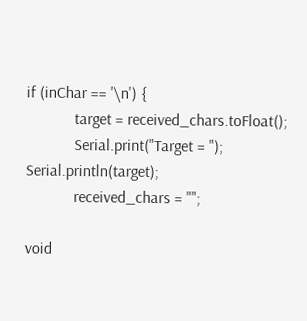if (inChar == '\n') {
            target = received_chars.toFloat();
            Serial.print("Target = "); Serial.println(target);
            received_chars = "";

void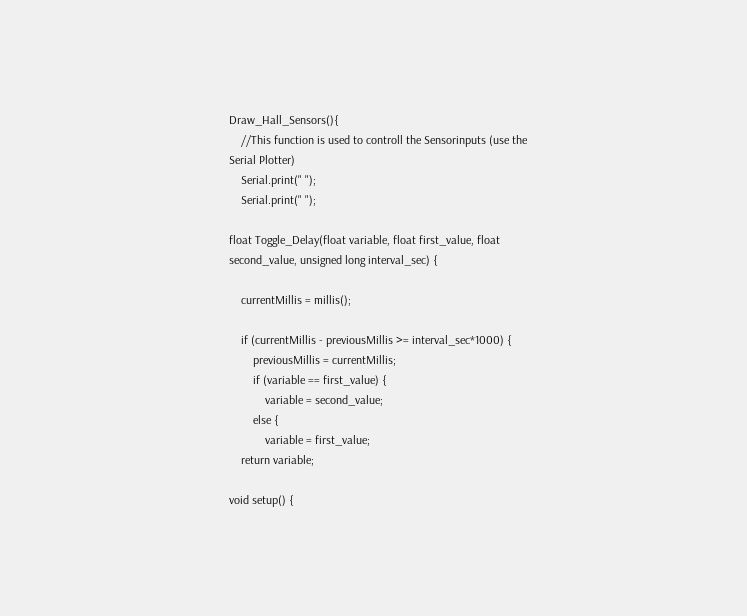Draw_Hall_Sensors(){
    //This function is used to controll the Sensorinputs (use the Serial Plotter)
    Serial.print(" ");
    Serial.print(" ");

float Toggle_Delay(float variable, float first_value, float second_value, unsigned long interval_sec) {

    currentMillis = millis();

    if (currentMillis - previousMillis >= interval_sec*1000) {
        previousMillis = currentMillis;
        if (variable == first_value) {
            variable = second_value;
        else {
            variable = first_value;
    return variable;

void setup() {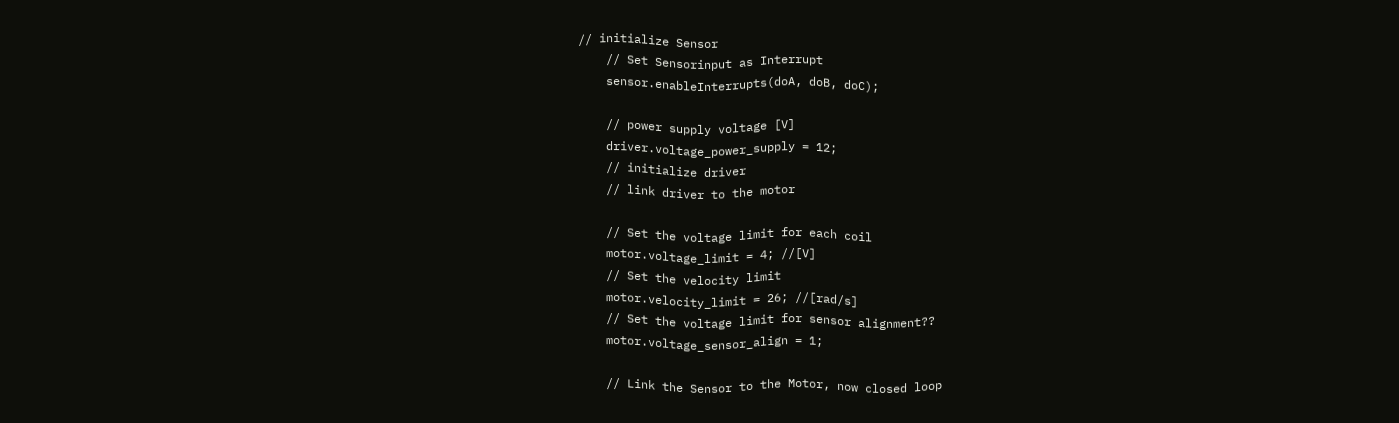// initialize Sensor
    // Set Sensorinput as Interrupt
    sensor.enableInterrupts(doA, doB, doC);

    // power supply voltage [V]
    driver.voltage_power_supply = 12;
    // initialize driver
    // link driver to the motor

    // Set the voltage limit for each coil
    motor.voltage_limit = 4; //[V]
    // Set the velocity limit
    motor.velocity_limit = 26; //[rad/s]
    // Set the voltage limit for sensor alignment??
    motor.voltage_sensor_align = 1;

    // Link the Sensor to the Motor, now closed loop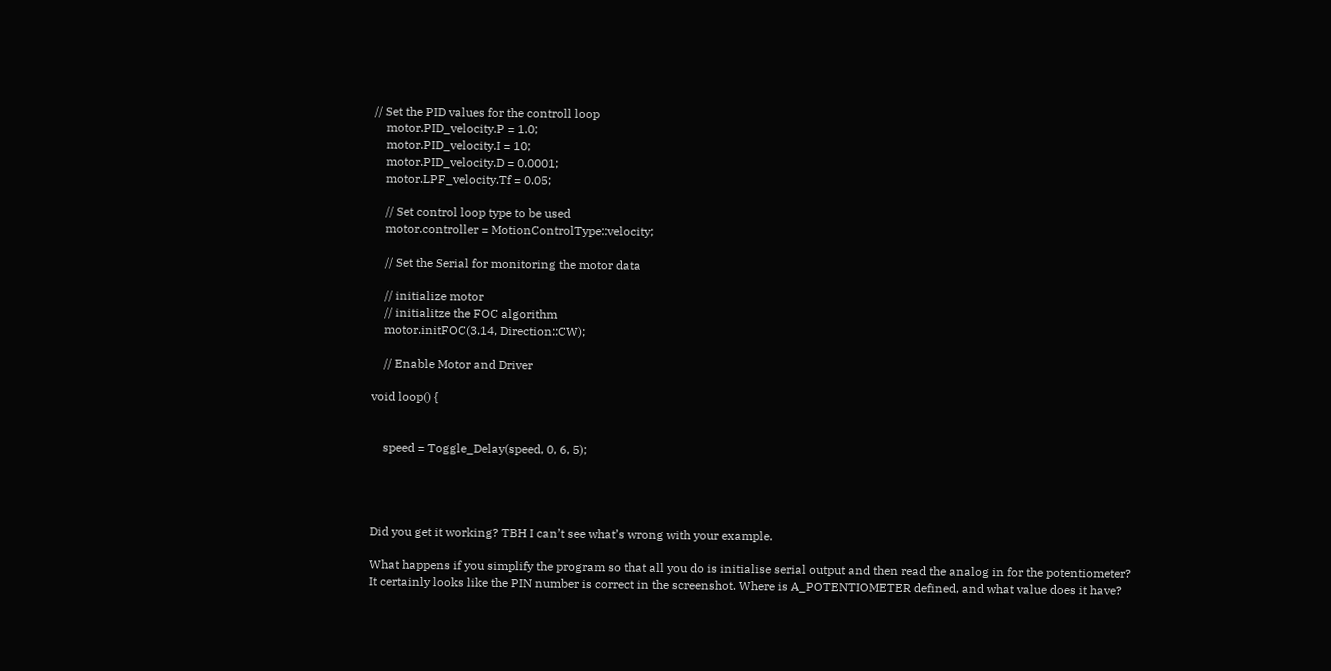// Set the PID values for the controll loop
    motor.PID_velocity.P = 1.0;
    motor.PID_velocity.I = 10;
    motor.PID_velocity.D = 0.0001;
    motor.LPF_velocity.Tf = 0.05;

    // Set control loop type to be used
    motor.controller = MotionControlType::velocity;

    // Set the Serial for monitoring the motor data

    // initialize motor
    // initialitze the FOC algorithm
    motor.initFOC(3.14, Direction::CW);

    // Enable Motor and Driver

void loop() {


    speed = Toggle_Delay(speed, 0, 6, 5);




Did you get it working? TBH I can’t see what’s wrong with your example.

What happens if you simplify the program so that all you do is initialise serial output and then read the analog in for the potentiometer?
It certainly looks like the PIN number is correct in the screenshot. Where is A_POTENTIOMETER defined, and what value does it have?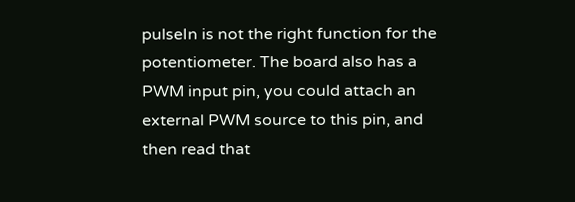pulseIn is not the right function for the potentiometer. The board also has a PWM input pin, you could attach an external PWM source to this pin, and then read that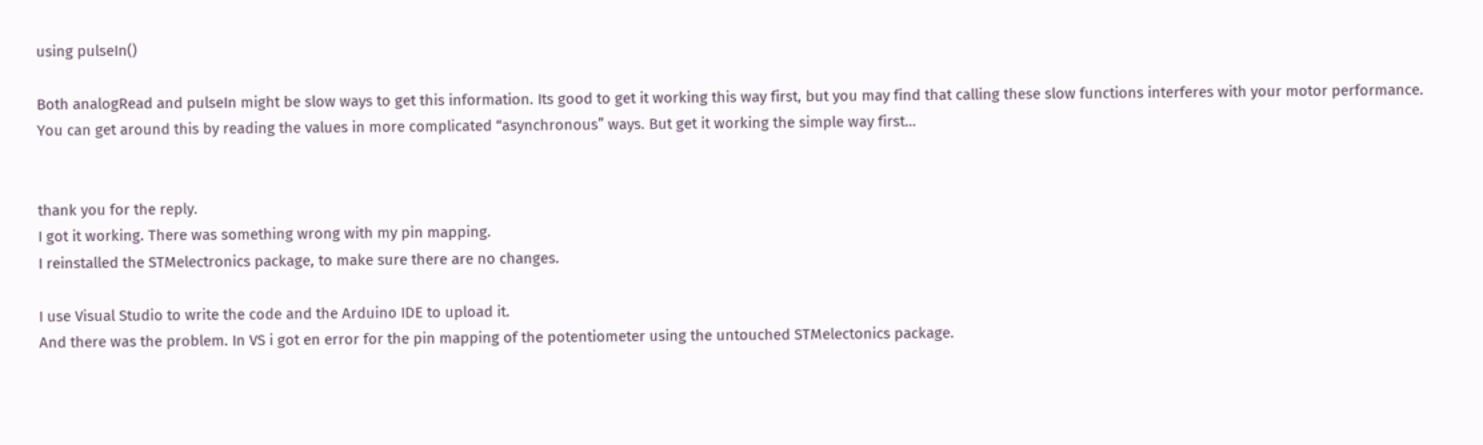using pulseIn()

Both analogRead and pulseIn might be slow ways to get this information. Its good to get it working this way first, but you may find that calling these slow functions interferes with your motor performance. You can get around this by reading the values in more complicated “asynchronous” ways. But get it working the simple way first…


thank you for the reply.
I got it working. There was something wrong with my pin mapping.
I reinstalled the STMelectronics package, to make sure there are no changes.

I use Visual Studio to write the code and the Arduino IDE to upload it.
And there was the problem. In VS i got en error for the pin mapping of the potentiometer using the untouched STMelectonics package.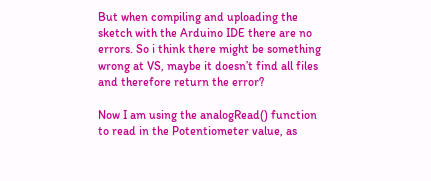But when compiling and uploading the sketch with the Arduino IDE there are no errors. So i think there might be something wrong at VS, maybe it doesn’t find all files and therefore return the error?

Now I am using the analogRead() function to read in the Potentiometer value, as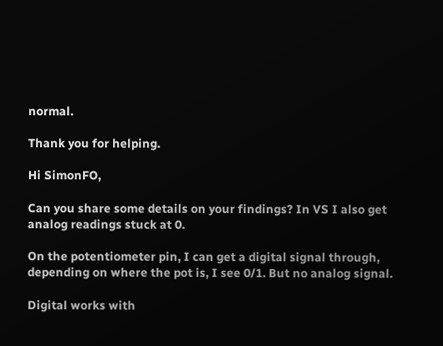normal.

Thank you for helping.

Hi SimonFO,

Can you share some details on your findings? In VS I also get analog readings stuck at 0.

On the potentiometer pin, I can get a digital signal through, depending on where the pot is, I see 0/1. But no analog signal.

Digital works with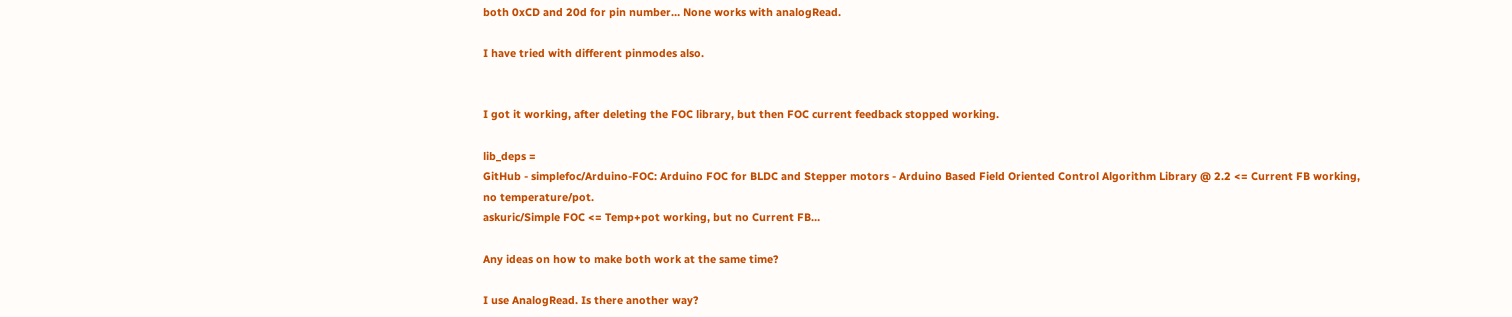both 0xCD and 20d for pin number… None works with analogRead.

I have tried with different pinmodes also.


I got it working, after deleting the FOC library, but then FOC current feedback stopped working.

lib_deps =
GitHub - simplefoc/Arduino-FOC: Arduino FOC for BLDC and Stepper motors - Arduino Based Field Oriented Control Algorithm Library @ 2.2 <= Current FB working, no temperature/pot.
askuric/Simple FOC <= Temp+pot working, but no Current FB…

Any ideas on how to make both work at the same time?

I use AnalogRead. Is there another way?